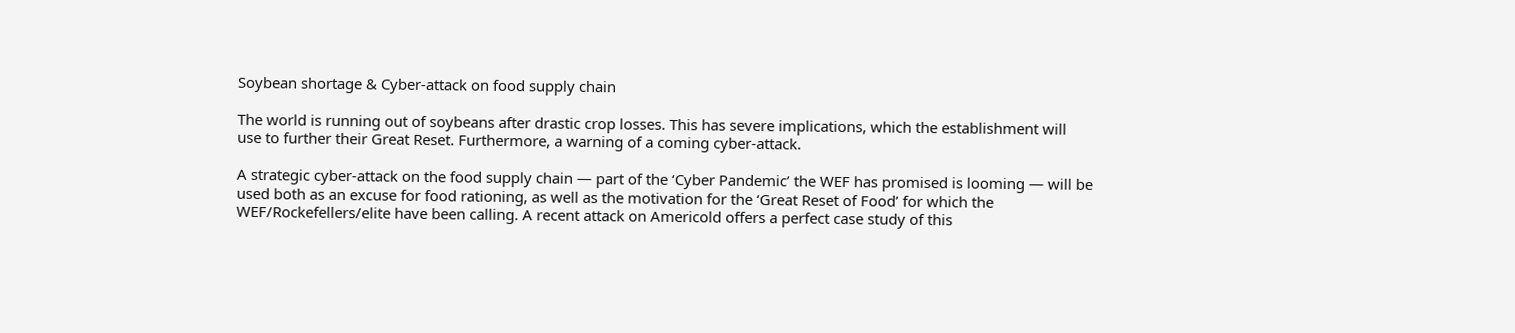Soybean shortage & Cyber-attack on food supply chain

The world is running out of soybeans after drastic crop losses. This has severe implications, which the establishment will use to further their Great Reset. Furthermore, a warning of a coming cyber-attack.

A strategic cyber-attack on the food supply chain — part of the ‘Cyber Pandemic’ the WEF has promised is looming — will be used both as an excuse for food rationing, as well as the motivation for the ‘Great Reset of Food’ for which the WEF/Rockefellers/elite have been calling. A recent attack on Americold offers a perfect case study of this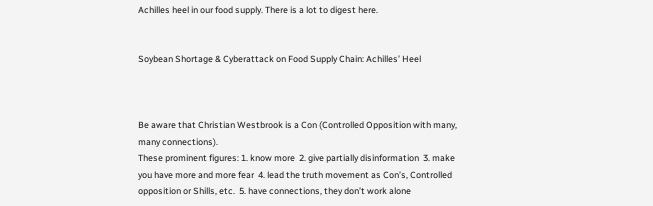Achilles heel in our food supply. There is a lot to digest here.


Soybean Shortage & Cyberattack on Food Supply Chain: Achilles’ Heel



Be aware that Christian Westbrook is a Con (Controlled Opposition with many, many connections).
These prominent figures: 1. know more  2. give partially disinformation  3. make you have more and more fear  4. lead the truth movement as Con’s, Controlled opposition or Shills, etc.  5. have connections, they don’t work alone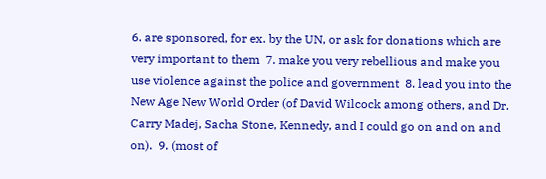6. are sponsored, for ex. by the UN, or ask for donations which are very important to them  7. make you very rebellious and make you use violence against the police and government  8. lead you into the New Age New World Order (of David Wilcock among others, and Dr. Carry Madej, Sacha Stone, Kennedy, and I could go on and on and on).  9. (most of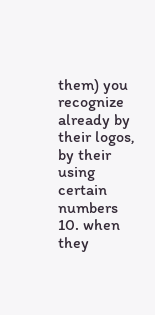them) you recognize already by their logos, by their using certain numbers 10. when they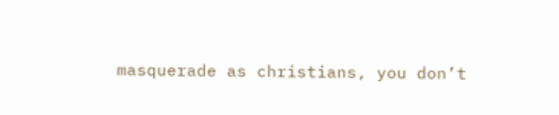masquerade as christians, you don’t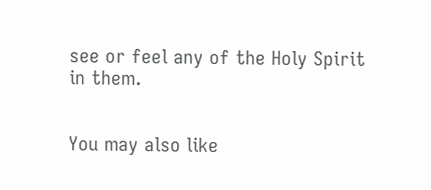see or feel any of the Holy Spirit in them.


You may also like